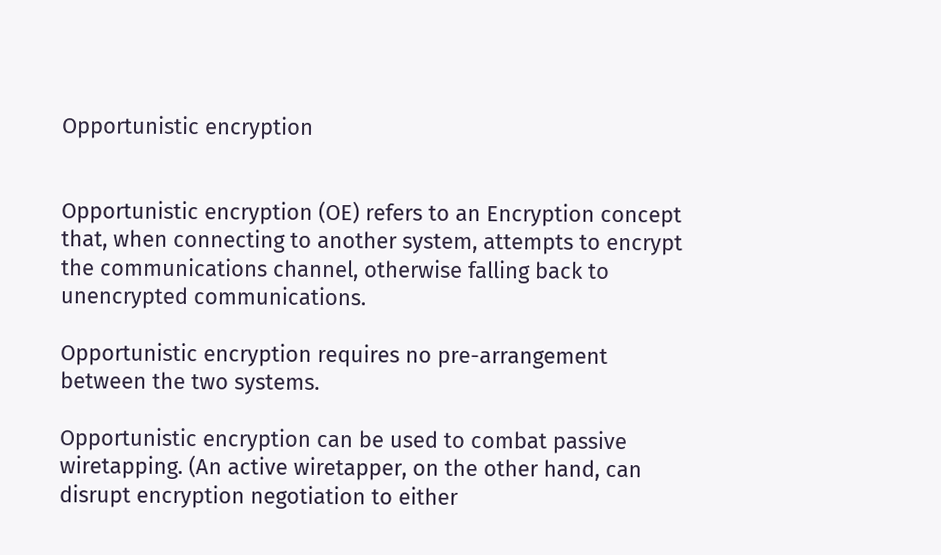Opportunistic encryption


Opportunistic encryption (OE) refers to an Encryption concept that, when connecting to another system, attempts to encrypt the communications channel, otherwise falling back to unencrypted communications.

Opportunistic encryption requires no pre-arrangement between the two systems.

Opportunistic encryption can be used to combat passive wiretapping. (An active wiretapper, on the other hand, can disrupt encryption negotiation to either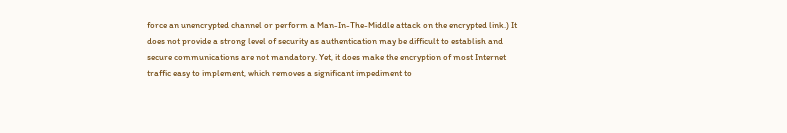force an unencrypted channel or perform a Man-In-The-Middle attack on the encrypted link.) It does not provide a strong level of security as authentication may be difficult to establish and secure communications are not mandatory. Yet, it does make the encryption of most Internet traffic easy to implement, which removes a significant impediment to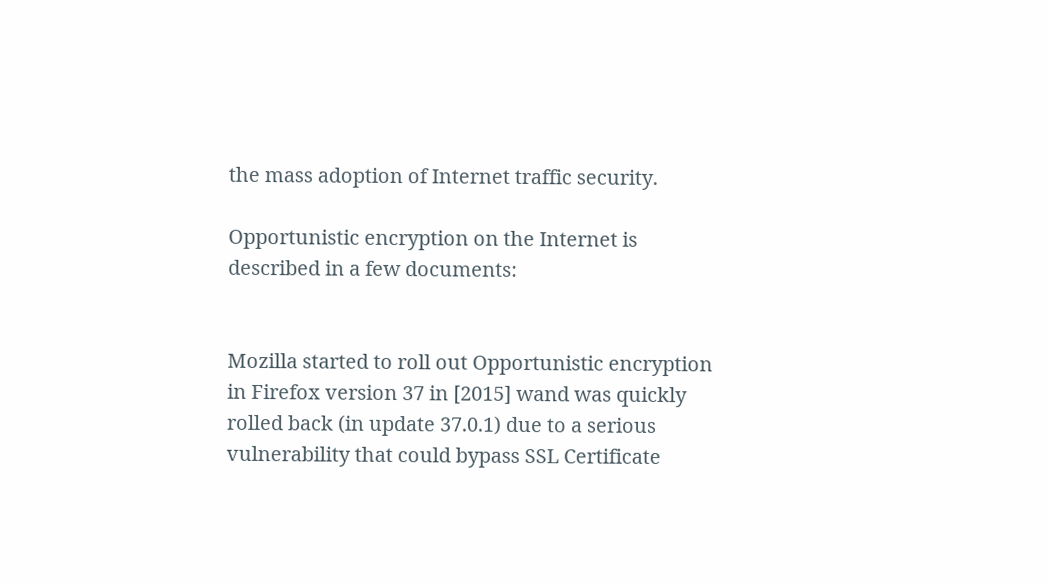the mass adoption of Internet traffic security.

Opportunistic encryption on the Internet is described in a few documents:


Mozilla started to roll out Opportunistic encryption in Firefox version 37 in [2015] wand was quickly rolled back (in update 37.0.1) due to a serious vulnerability that could bypass SSL Certificate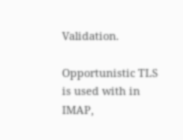Validation.

Opportunistic TLS is used with in IMAP,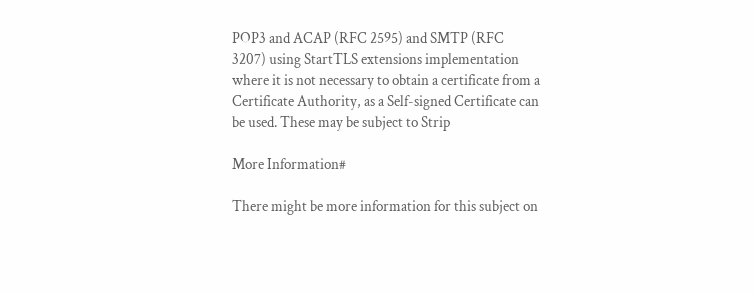POP3 and ACAP (RFC 2595) and SMTP (RFC 3207) using StartTLS extensions implementation where it is not necessary to obtain a certificate from a Certificate Authority, as a Self-signed Certificate can be used. These may be subject to Strip

More Information#

There might be more information for this subject on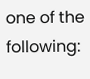one of the following: